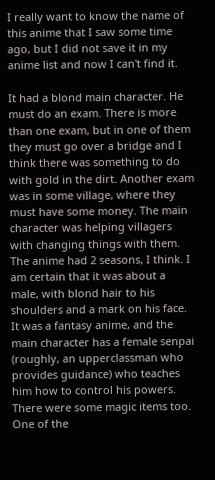I really want to know the name of this anime that I saw some time ago, but I did not save it in my anime list and now I can't find it.

It had a blond main character. He must do an exam. There is more than one exam, but in one of them they must go over a bridge and I think there was something to do with gold in the dirt. Another exam was in some village, where they must have some money. The main character was helping villagers with changing things with them. The anime had 2 seasons, I think. I am certain that it was about a male, with blond hair to his shoulders and a mark on his face. It was a fantasy anime, and the main character has a female senpai (roughly, an upperclassman who provides guidance) who teaches him how to control his powers. There were some magic items too. One of the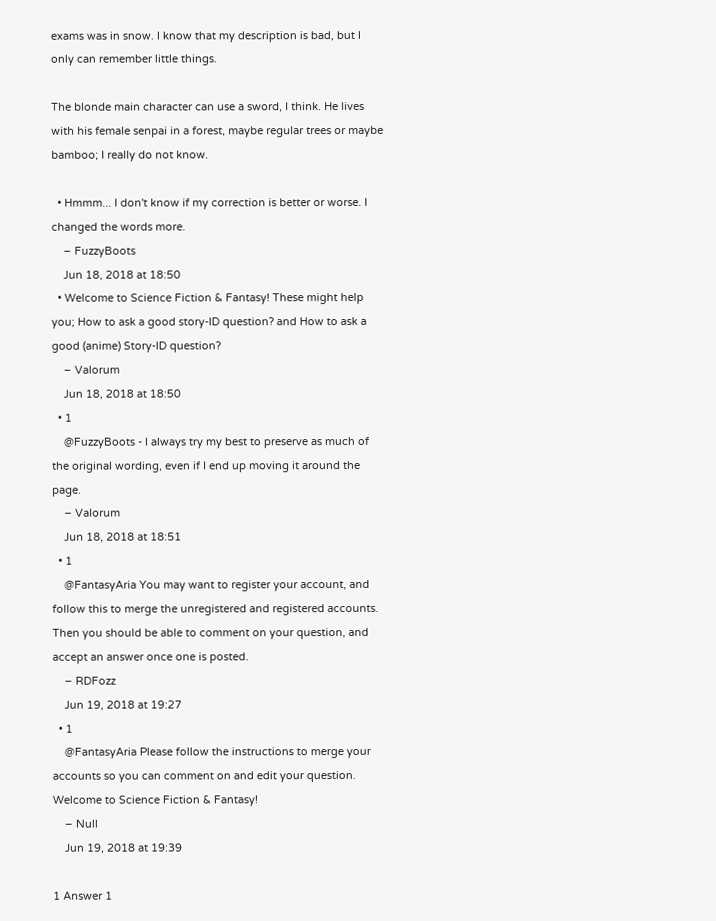exams was in snow. I know that my description is bad, but I only can remember little things.

The blonde main character can use a sword, I think. He lives with his female senpai in a forest, maybe regular trees or maybe bamboo; I really do not know.

  • Hmmm... I don't know if my correction is better or worse. I changed the words more.
    – FuzzyBoots
    Jun 18, 2018 at 18:50
  • Welcome to Science Fiction & Fantasy! These might help you; How to ask a good story-ID question? and How to ask a good (anime) Story-ID question?
    – Valorum
    Jun 18, 2018 at 18:50
  • 1
    @FuzzyBoots - I always try my best to preserve as much of the original wording, even if I end up moving it around the page.
    – Valorum
    Jun 18, 2018 at 18:51
  • 1
    @FantasyAria You may want to register your account, and follow this to merge the unregistered and registered accounts. Then you should be able to comment on your question, and accept an answer once one is posted.
    – RDFozz
    Jun 19, 2018 at 19:27
  • 1
    @FantasyAria Please follow the instructions to merge your accounts so you can comment on and edit your question. Welcome to Science Fiction & Fantasy!
    – Null
    Jun 19, 2018 at 19:39

1 Answer 1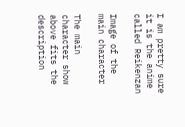I am pretty sure it is the anime called Reikenzan

Image of the main character

The main character show above fits the description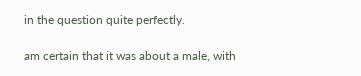in the question quite perfectly.

am certain that it was about a male, with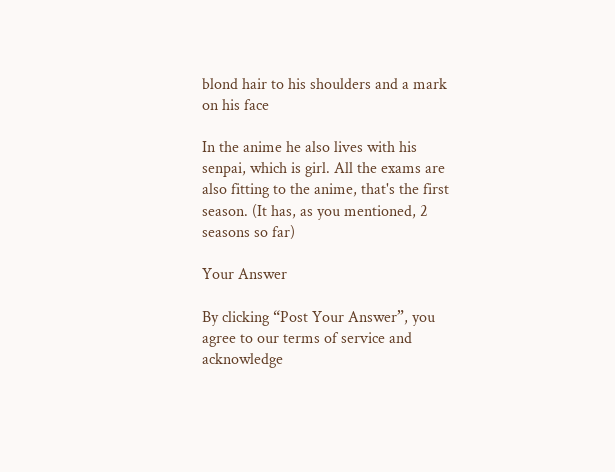blond hair to his shoulders and a mark on his face

In the anime he also lives with his senpai, which is girl. All the exams are also fitting to the anime, that's the first season. (It has, as you mentioned, 2 seasons so far)

Your Answer

By clicking “Post Your Answer”, you agree to our terms of service and acknowledge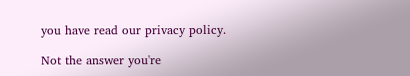you have read our privacy policy.

Not the answer you're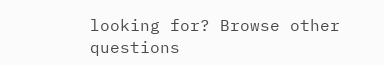looking for? Browse other questions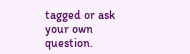tagged or ask your own question.